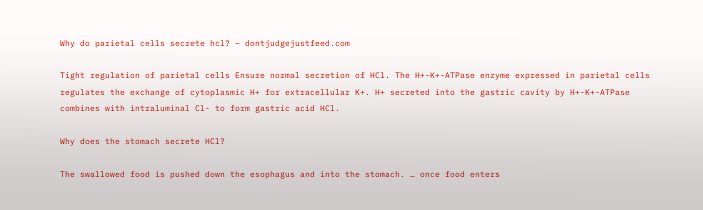Why do parietal cells secrete hcl? – dontjudgejustfeed.com

Tight regulation of parietal cells Ensure normal secretion of HCl. The H+-K+-ATPase enzyme expressed in parietal cells regulates the exchange of cytoplasmic H+ for extracellular K+. H+ secreted into the gastric cavity by H+-K+-ATPase combines with intraluminal Cl- to form gastric acid HCl.

Why does the stomach secrete HCl?

The swallowed food is pushed down the esophagus and into the stomach. … once food enters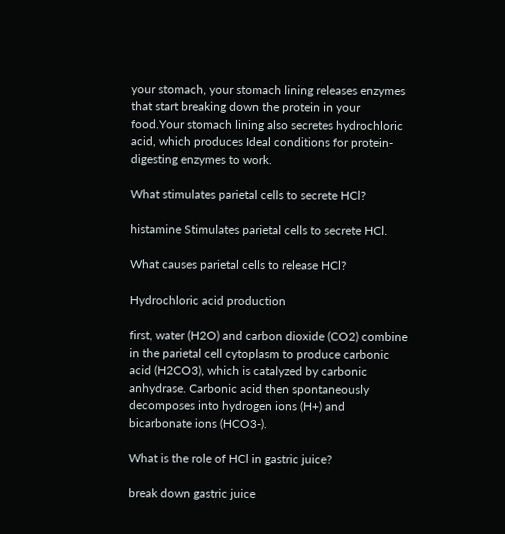your stomach, your stomach lining releases enzymes that start breaking down the protein in your food.Your stomach lining also secretes hydrochloric acid, which produces Ideal conditions for protein-digesting enzymes to work.

What stimulates parietal cells to secrete HCl?

histamine Stimulates parietal cells to secrete HCl.

What causes parietal cells to release HCl?

Hydrochloric acid production

first, water (H2O) and carbon dioxide (CO2) combine in the parietal cell cytoplasm to produce carbonic acid (H2CO3), which is catalyzed by carbonic anhydrase. Carbonic acid then spontaneously decomposes into hydrogen ions (H+) and bicarbonate ions (HCO3-).

What is the role of HCl in gastric juice?

break down gastric juice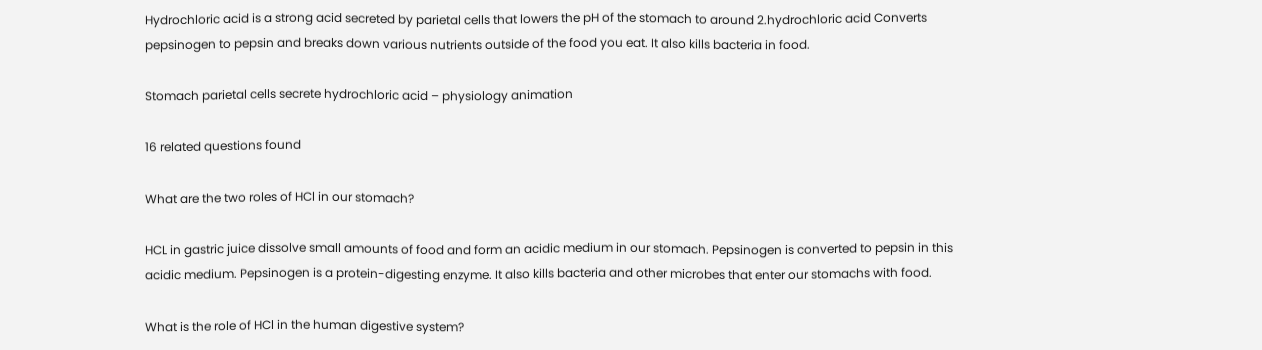Hydrochloric acid is a strong acid secreted by parietal cells that lowers the pH of the stomach to around 2.hydrochloric acid Converts pepsinogen to pepsin and breaks down various nutrients outside of the food you eat. It also kills bacteria in food.

Stomach parietal cells secrete hydrochloric acid – physiology animation

16 related questions found

What are the two roles of HCl in our stomach?

HCL in gastric juice dissolve small amounts of food and form an acidic medium in our stomach. Pepsinogen is converted to pepsin in this acidic medium. Pepsinogen is a protein-digesting enzyme. It also kills bacteria and other microbes that enter our stomachs with food.

What is the role of HCl in the human digestive system?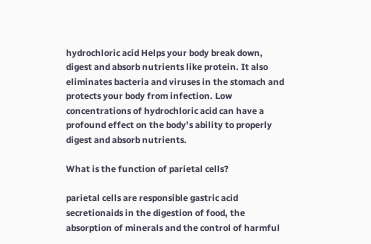hydrochloric acid Helps your body break down, digest and absorb nutrients like protein. It also eliminates bacteria and viruses in the stomach and protects your body from infection. Low concentrations of hydrochloric acid can have a profound effect on the body’s ability to properly digest and absorb nutrients.

What is the function of parietal cells?

parietal cells are responsible gastric acid secretionaids in the digestion of food, the absorption of minerals and the control of harmful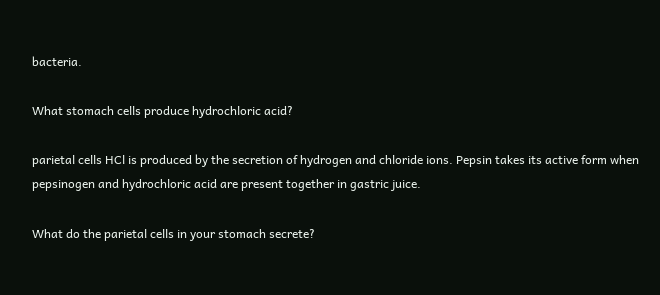bacteria.

What stomach cells produce hydrochloric acid?

parietal cells HCl is produced by the secretion of hydrogen and chloride ions. Pepsin takes its active form when pepsinogen and hydrochloric acid are present together in gastric juice.

What do the parietal cells in your stomach secrete?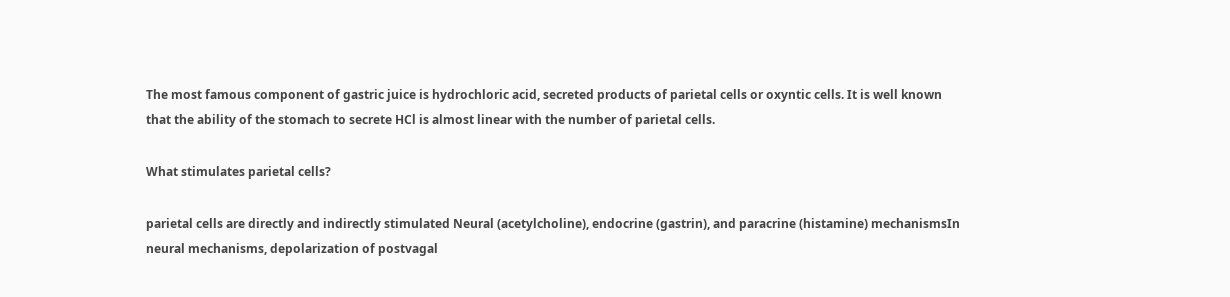The most famous component of gastric juice is hydrochloric acid, secreted products of parietal cells or oxyntic cells. It is well known that the ability of the stomach to secrete HCl is almost linear with the number of parietal cells.

What stimulates parietal cells?

parietal cells are directly and indirectly stimulated Neural (acetylcholine), endocrine (gastrin), and paracrine (histamine) mechanismsIn neural mechanisms, depolarization of postvagal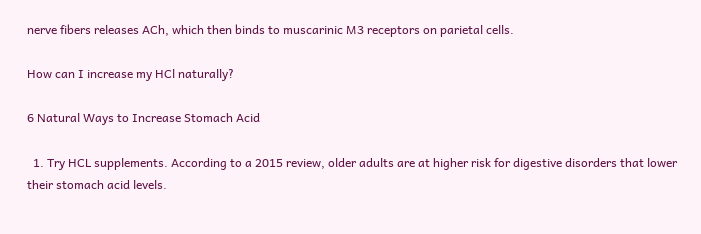nerve fibers releases ACh, which then binds to muscarinic M3 receptors on parietal cells.

How can I increase my HCl naturally?

6 Natural Ways to Increase Stomach Acid

  1. Try HCL supplements. According to a 2015 review, older adults are at higher risk for digestive disorders that lower their stomach acid levels.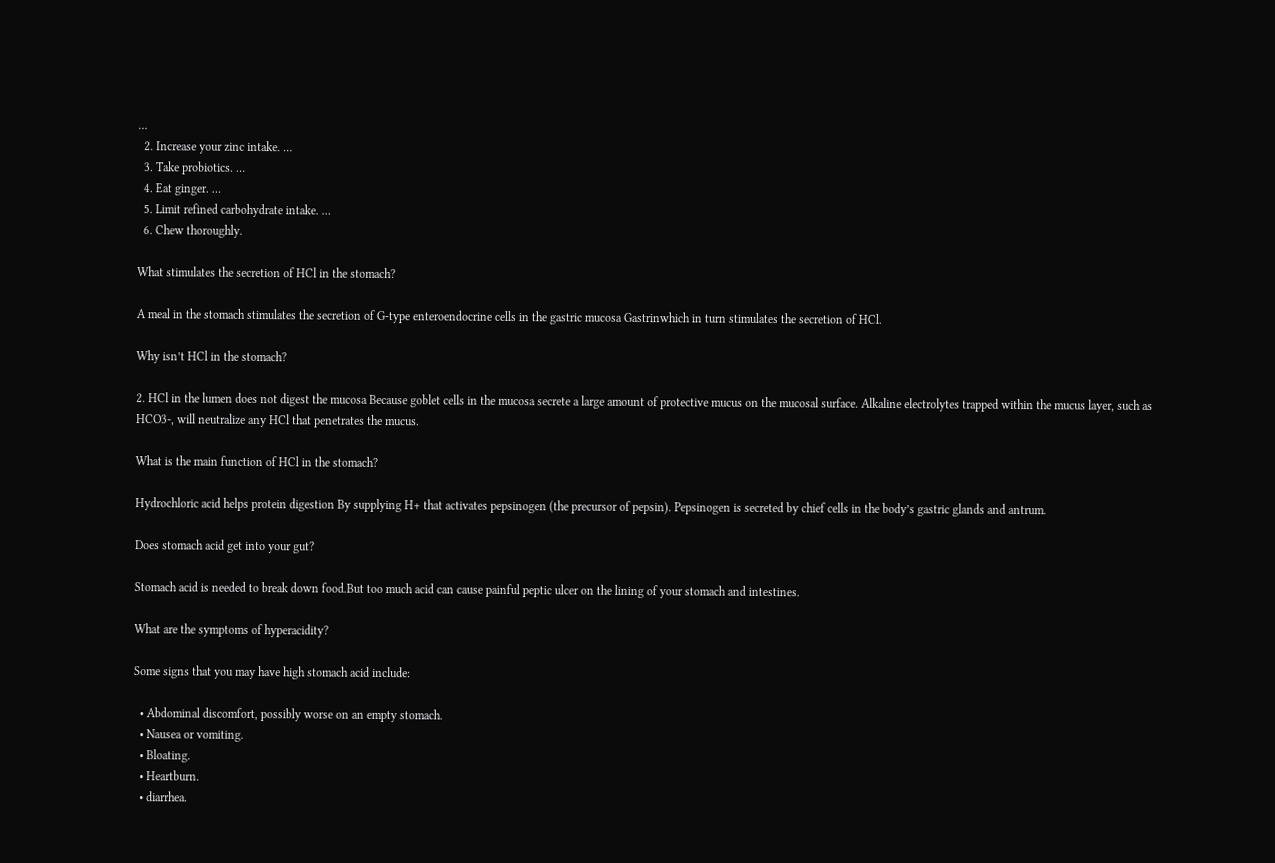…
  2. Increase your zinc intake. …
  3. Take probiotics. …
  4. Eat ginger. …
  5. Limit refined carbohydrate intake. …
  6. Chew thoroughly.

What stimulates the secretion of HCl in the stomach?

A meal in the stomach stimulates the secretion of G-type enteroendocrine cells in the gastric mucosa Gastrinwhich in turn stimulates the secretion of HCl.

Why isn’t HCl in the stomach?

2. HCl in the lumen does not digest the mucosa Because goblet cells in the mucosa secrete a large amount of protective mucus on the mucosal surface. Alkaline electrolytes trapped within the mucus layer, such as HCO3-, will neutralize any HCl that penetrates the mucus.

What is the main function of HCl in the stomach?

Hydrochloric acid helps protein digestion By supplying H+ that activates pepsinogen (the precursor of pepsin). Pepsinogen is secreted by chief cells in the body’s gastric glands and antrum.

Does stomach acid get into your gut?

Stomach acid is needed to break down food.But too much acid can cause painful peptic ulcer on the lining of your stomach and intestines.

What are the symptoms of hyperacidity?

Some signs that you may have high stomach acid include:

  • Abdominal discomfort, possibly worse on an empty stomach.
  • Nausea or vomiting.
  • Bloating.
  • Heartburn.
  • diarrhea.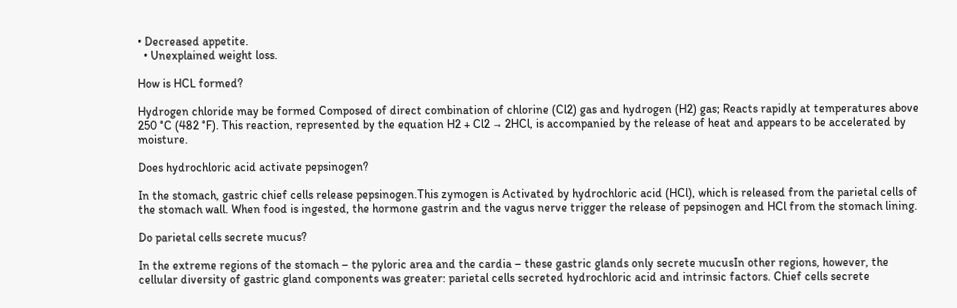• Decreased appetite.
  • Unexplained weight loss.

How is HCL formed?

Hydrogen chloride may be formed Composed of direct combination of chlorine (Cl2) gas and hydrogen (H2) gas; Reacts rapidly at temperatures above 250 °C (482 °F). This reaction, represented by the equation H2 + Cl2 → 2HCl, is accompanied by the release of heat and appears to be accelerated by moisture.

Does hydrochloric acid activate pepsinogen?

In the stomach, gastric chief cells release pepsinogen.This zymogen is Activated by hydrochloric acid (HCl), which is released from the parietal cells of the stomach wall. When food is ingested, the hormone gastrin and the vagus nerve trigger the release of pepsinogen and HCl from the stomach lining.

Do parietal cells secrete mucus?

In the extreme regions of the stomach – the pyloric area and the cardia – these gastric glands only secrete mucusIn other regions, however, the cellular diversity of gastric gland components was greater: parietal cells secreted hydrochloric acid and intrinsic factors. Chief cells secrete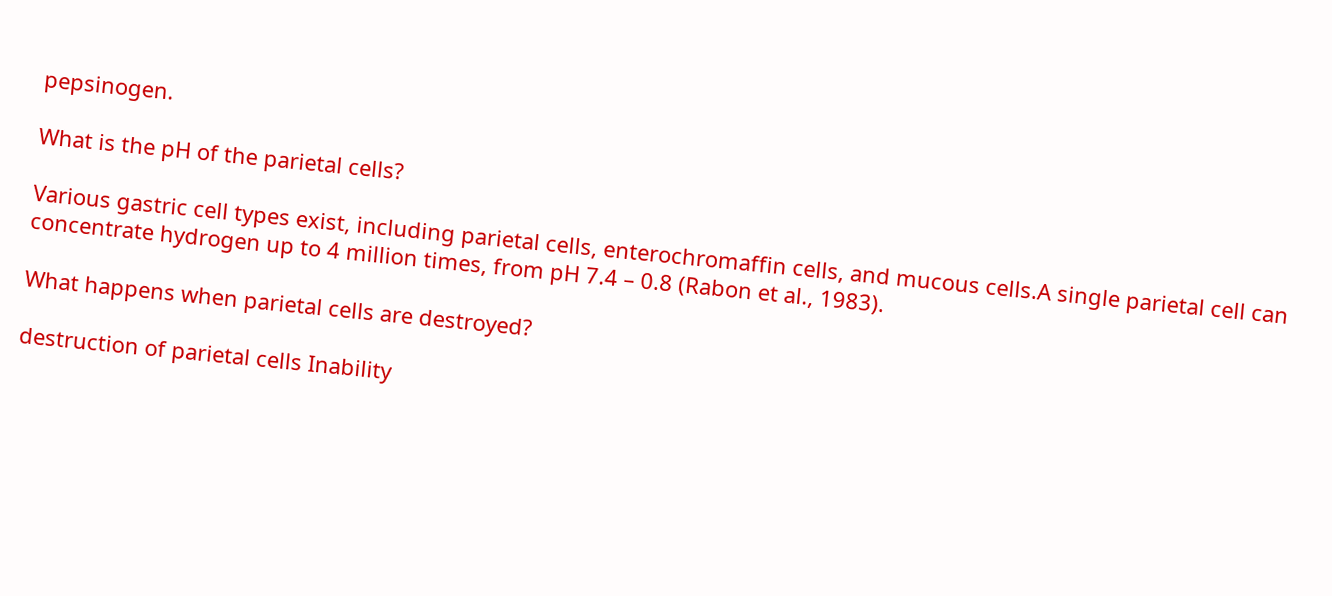pepsinogen.

What is the pH of the parietal cells?

Various gastric cell types exist, including parietal cells, enterochromaffin cells, and mucous cells.A single parietal cell can concentrate hydrogen up to 4 million times, from pH 7.4 – 0.8 (Rabon et al., 1983).

What happens when parietal cells are destroyed?

destruction of parietal cells Inability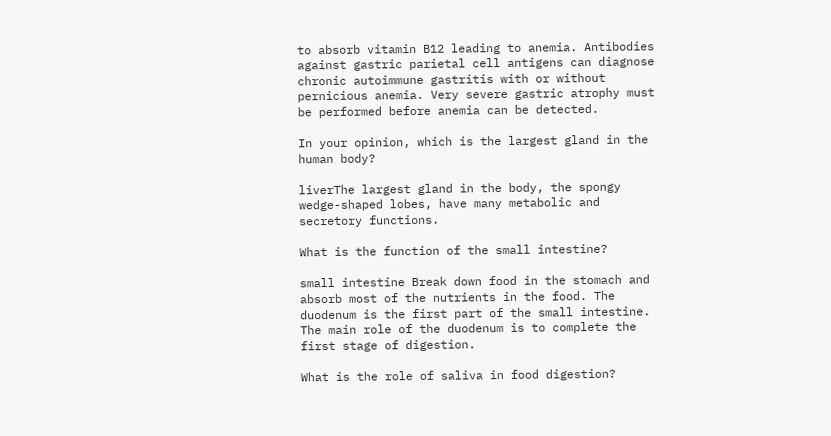to absorb vitamin B12 leading to anemia. Antibodies against gastric parietal cell antigens can diagnose chronic autoimmune gastritis with or without pernicious anemia. Very severe gastric atrophy must be performed before anemia can be detected.

In your opinion, which is the largest gland in the human body?

liverThe largest gland in the body, the spongy wedge-shaped lobes, have many metabolic and secretory functions.

What is the function of the small intestine?

small intestine Break down food in the stomach and absorb most of the nutrients in the food. The duodenum is the first part of the small intestine. The main role of the duodenum is to complete the first stage of digestion.

What is the role of saliva in food digestion?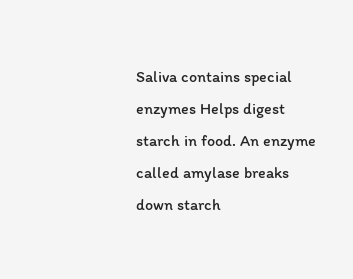Saliva contains special enzymes Helps digest starch in food. An enzyme called amylase breaks down starch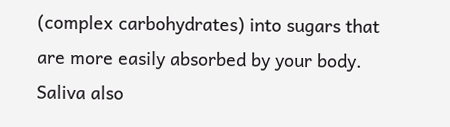(complex carbohydrates) into sugars that are more easily absorbed by your body. Saliva also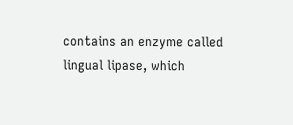contains an enzyme called lingual lipase, which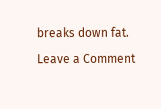breaks down fat.

Leave a Comment